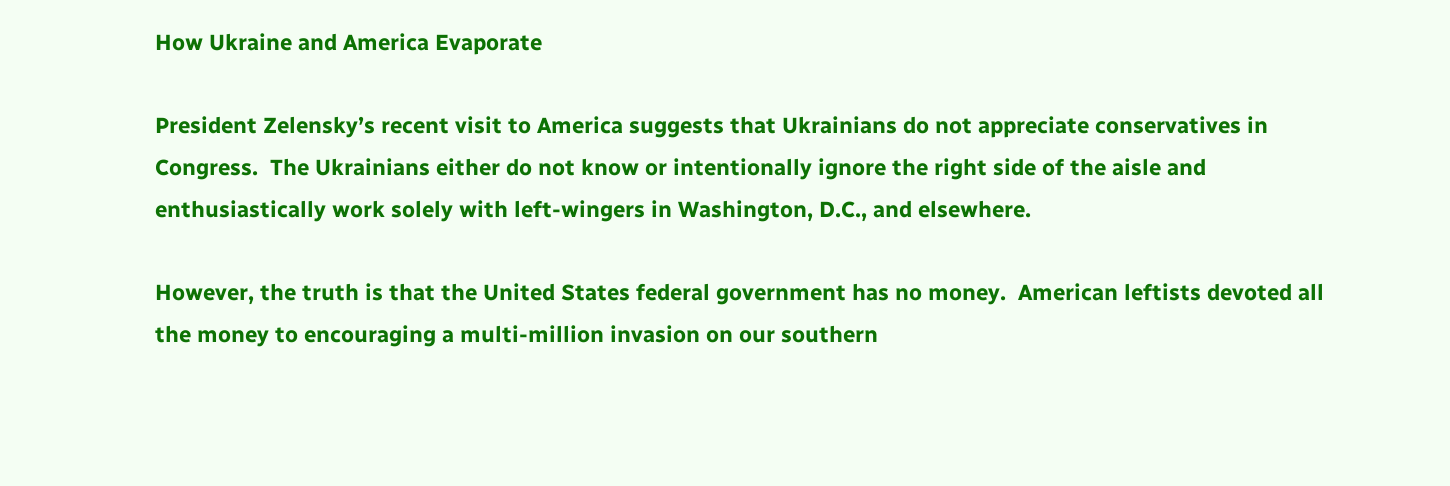How Ukraine and America Evaporate

President Zelensky’s recent visit to America suggests that Ukrainians do not appreciate conservatives in Congress.  The Ukrainians either do not know or intentionally ignore the right side of the aisle and enthusiastically work solely with left-wingers in Washington, D.C., and elsewhere.

However, the truth is that the United States federal government has no money.  American leftists devoted all the money to encouraging a multi-million invasion on our southern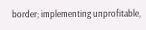border; implementing unprofitable,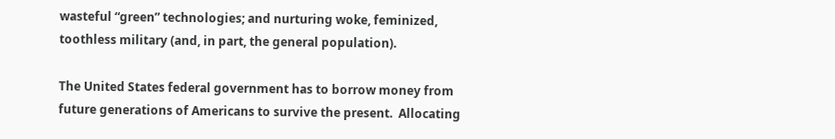wasteful “green” technologies; and nurturing woke, feminized, toothless military (and, in part, the general population).

The United States federal government has to borrow money from future generations of Americans to survive the present.  Allocating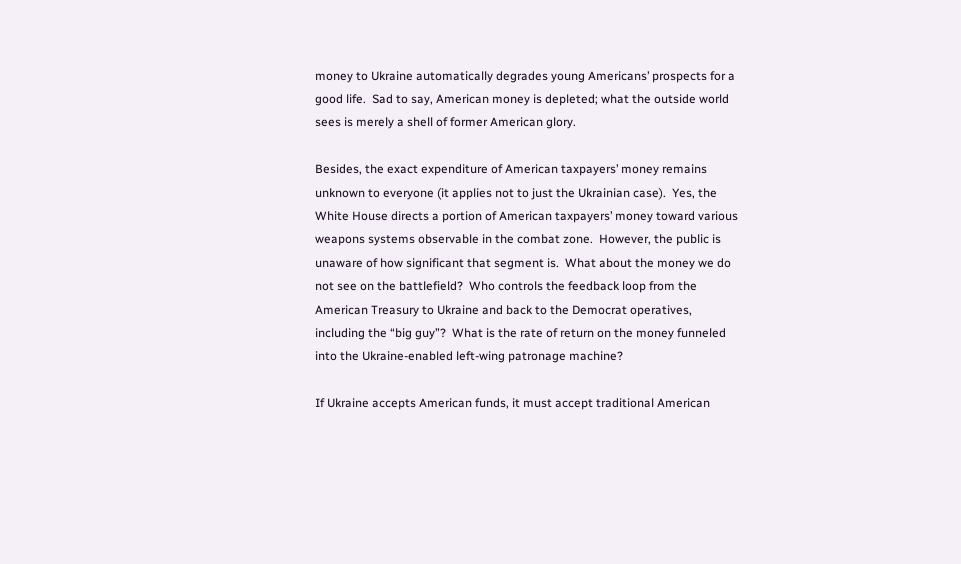money to Ukraine automatically degrades young Americans’ prospects for a good life.  Sad to say, American money is depleted; what the outside world sees is merely a shell of former American glory.

Besides, the exact expenditure of American taxpayers’ money remains unknown to everyone (it applies not to just the Ukrainian case).  Yes, the White House directs a portion of American taxpayers’ money toward various weapons systems observable in the combat zone.  However, the public is unaware of how significant that segment is.  What about the money we do not see on the battlefield?  Who controls the feedback loop from the American Treasury to Ukraine and back to the Democrat operatives, including the “big guy”?  What is the rate of return on the money funneled into the Ukraine-enabled left-wing patronage machine?

If Ukraine accepts American funds, it must accept traditional American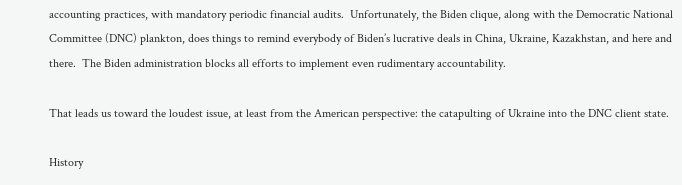accounting practices, with mandatory periodic financial audits.  Unfortunately, the Biden clique, along with the Democratic National Committee (DNC) plankton, does things to remind everybody of Biden’s lucrative deals in China, Ukraine, Kazakhstan, and here and there.  The Biden administration blocks all efforts to implement even rudimentary accountability.

That leads us toward the loudest issue, at least from the American perspective: the catapulting of Ukraine into the DNC client state.

History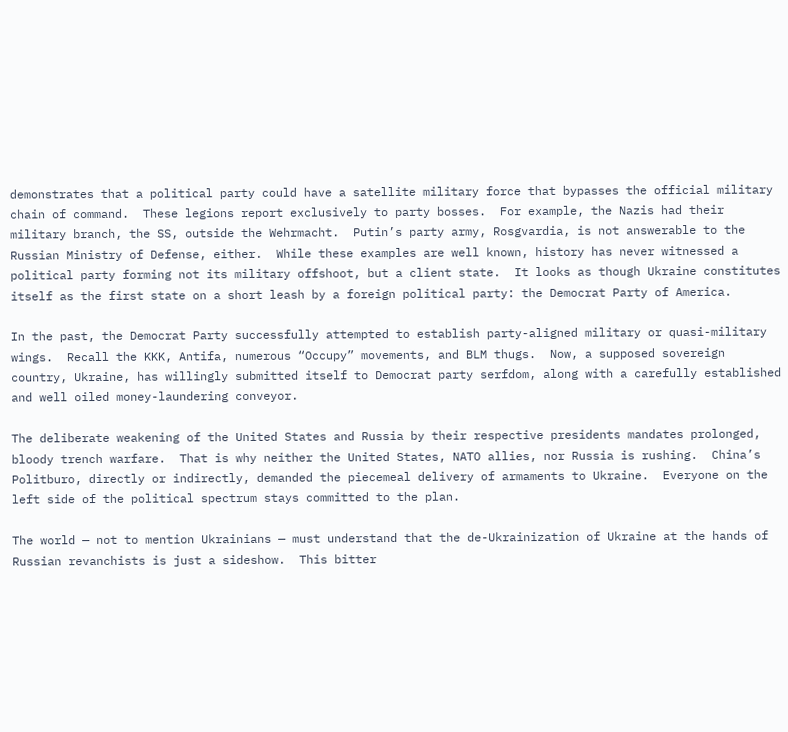demonstrates that a political party could have a satellite military force that bypasses the official military chain of command.  These legions report exclusively to party bosses.  For example, the Nazis had their military branch, the SS, outside the Wehrmacht.  Putin’s party army, Rosgvardia, is not answerable to the Russian Ministry of Defense, either.  While these examples are well known, history has never witnessed a political party forming not its military offshoot, but a client state.  It looks as though Ukraine constitutes itself as the first state on a short leash by a foreign political party: the Democrat Party of America.

In the past, the Democrat Party successfully attempted to establish party-aligned military or quasi-military wings.  Recall the KKK, Antifa, numerous “Occupy” movements, and BLM thugs.  Now, a supposed sovereign country, Ukraine, has willingly submitted itself to Democrat party serfdom, along with a carefully established and well oiled money-laundering conveyor.

The deliberate weakening of the United States and Russia by their respective presidents mandates prolonged, bloody trench warfare.  That is why neither the United States, NATO allies, nor Russia is rushing.  China’s Politburo, directly or indirectly, demanded the piecemeal delivery of armaments to Ukraine.  Everyone on the left side of the political spectrum stays committed to the plan.

The world — not to mention Ukrainians — must understand that the de-Ukrainization of Ukraine at the hands of Russian revanchists is just a sideshow.  This bitter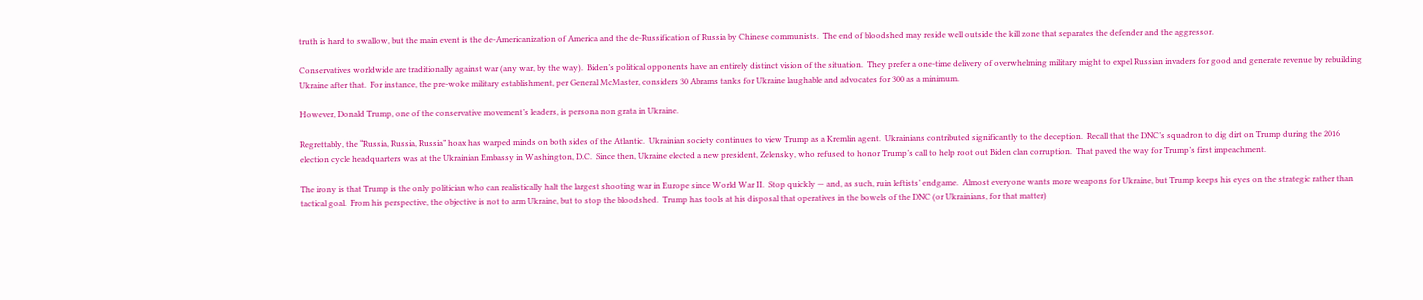truth is hard to swallow, but the main event is the de-Americanization of America and the de-Russification of Russia by Chinese communists.  The end of bloodshed may reside well outside the kill zone that separates the defender and the aggressor.

Conservatives worldwide are traditionally against war (any war, by the way).  Biden’s political opponents have an entirely distinct vision of the situation.  They prefer a one-time delivery of overwhelming military might to expel Russian invaders for good and generate revenue by rebuilding Ukraine after that.  For instance, the pre-woke military establishment, per General McMaster, considers 30 Abrams tanks for Ukraine laughable and advocates for 300 as a minimum.

However, Donald Trump, one of the conservative movement’s leaders, is persona non grata in Ukraine.

Regrettably, the “Russia, Russia, Russia” hoax has warped minds on both sides of the Atlantic.  Ukrainian society continues to view Trump as a Kremlin agent.  Ukrainians contributed significantly to the deception.  Recall that the DNC’s squadron to dig dirt on Trump during the 2016 election cycle headquarters was at the Ukrainian Embassy in Washington, D.C.  Since then, Ukraine elected a new president, Zelensky, who refused to honor Trump’s call to help root out Biden clan corruption.  That paved the way for Trump’s first impeachment.

The irony is that Trump is the only politician who can realistically halt the largest shooting war in Europe since World War II.  Stop quickly — and, as such, ruin leftists’ endgame.  Almost everyone wants more weapons for Ukraine, but Trump keeps his eyes on the strategic rather than tactical goal.  From his perspective, the objective is not to arm Ukraine, but to stop the bloodshed.  Trump has tools at his disposal that operatives in the bowels of the DNC (or Ukrainians, for that matter)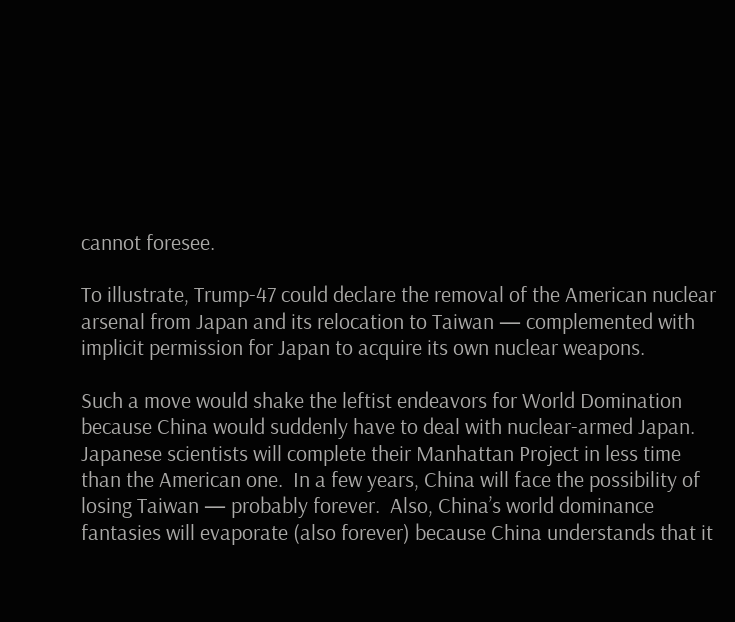cannot foresee.

To illustrate, Trump-47 could declare the removal of the American nuclear arsenal from Japan and its relocation to Taiwan — complemented with implicit permission for Japan to acquire its own nuclear weapons.

Such a move would shake the leftist endeavors for World Domination because China would suddenly have to deal with nuclear-armed Japan.  Japanese scientists will complete their Manhattan Project in less time than the American one.  In a few years, China will face the possibility of losing Taiwan — probably forever.  Also, China’s world dominance fantasies will evaporate (also forever) because China understands that it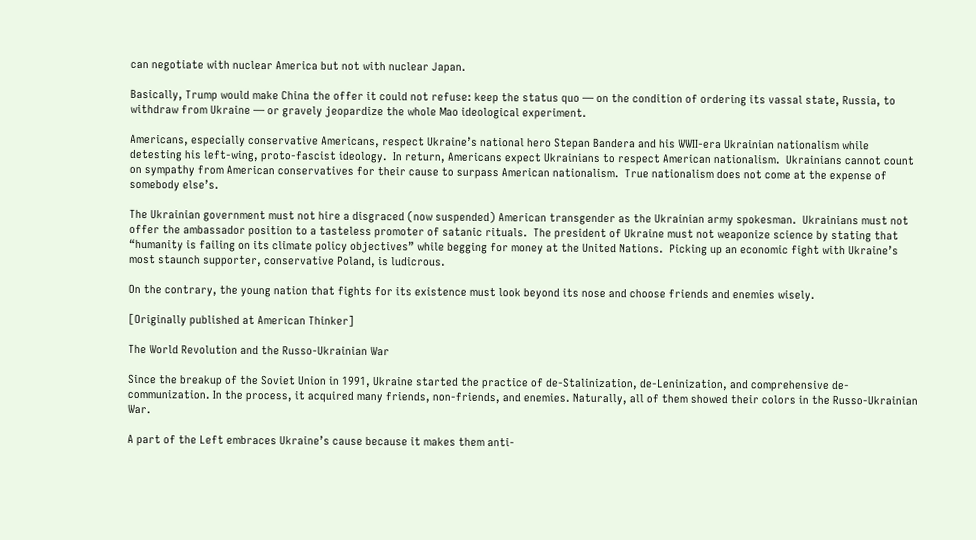can negotiate with nuclear America but not with nuclear Japan.

Basically, Trump would make China the offer it could not refuse: keep the status quo — on the condition of ordering its vassal state, Russia, to withdraw from Ukraine — or gravely jeopardize the whole Mao ideological experiment.

Americans, especially conservative Americans, respect Ukraine’s national hero Stepan Bandera and his WWII-era Ukrainian nationalism while detesting his left-wing, proto-fascist ideology.  In return, Americans expect Ukrainians to respect American nationalism.  Ukrainians cannot count on sympathy from American conservatives for their cause to surpass American nationalism.  True nationalism does not come at the expense of somebody else’s.

The Ukrainian government must not hire a disgraced (now suspended) American transgender as the Ukrainian army spokesman.  Ukrainians must not offer the ambassador position to a tasteless promoter of satanic rituals.  The president of Ukraine must not weaponize science by stating that “humanity is failing on its climate policy objectives” while begging for money at the United Nations.  Picking up an economic fight with Ukraine’s most staunch supporter, conservative Poland, is ludicrous.

On the contrary, the young nation that fights for its existence must look beyond its nose and choose friends and enemies wisely.

[Originally published at American Thinker]

The World Revolution and the Russo-Ukrainian War

Since the breakup of the Soviet Union in 1991, Ukraine started the practice of de-Stalinization, de-Leninization, and comprehensive de-communization. In the process, it acquired many friends, non-friends, and enemies. Naturally, all of them showed their colors in the Russo-Ukrainian War.

A part of the Left embraces Ukraine’s cause because it makes them anti-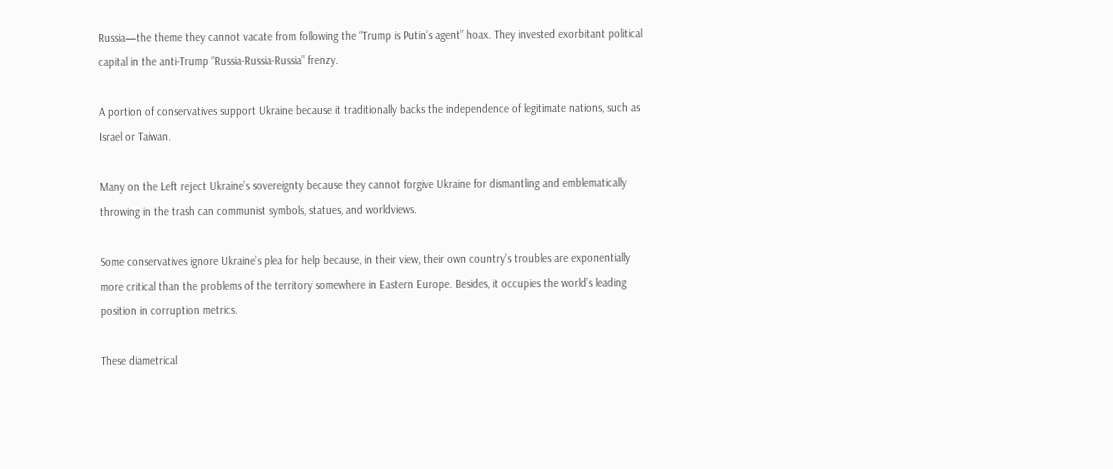Russia—the theme they cannot vacate from following the “Trump is Putin’s agent” hoax. They invested exorbitant political capital in the anti-Trump “Russia-Russia-Russia” frenzy.

A portion of conservatives support Ukraine because it traditionally backs the independence of legitimate nations, such as Israel or Taiwan.

Many on the Left reject Ukraine’s sovereignty because they cannot forgive Ukraine for dismantling and emblematically throwing in the trash can communist symbols, statues, and worldviews.

Some conservatives ignore Ukraine’s plea for help because, in their view, their own country’s troubles are exponentially more critical than the problems of the territory somewhere in Eastern Europe. Besides, it occupies the world’s leading position in corruption metrics.

These diametrical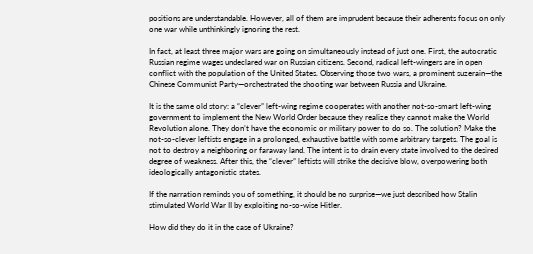positions are understandable. However, all of them are imprudent because their adherents focus on only one war while unthinkingly ignoring the rest.

In fact, at least three major wars are going on simultaneously instead of just one. First, the autocratic Russian regime wages undeclared war on Russian citizens. Second, radical left-wingers are in open conflict with the population of the United States. Observing those two wars, a prominent suzerain—the Chinese Communist Party—orchestrated the shooting war between Russia and Ukraine.

It is the same old story: a “clever” left-wing regime cooperates with another not-so-smart left-wing government to implement the New World Order because they realize they cannot make the World Revolution alone. They don’t have the economic or military power to do so. The solution? Make the not-so-clever leftists engage in a prolonged, exhaustive battle with some arbitrary targets. The goal is not to destroy a neighboring or faraway land. The intent is to drain every state involved to the desired degree of weakness. After this, the “clever” leftists will strike the decisive blow, overpowering both ideologically antagonistic states.

If the narration reminds you of something, it should be no surprise—we just described how Stalin stimulated World War II by exploiting no-so-wise Hitler.

How did they do it in the case of Ukraine?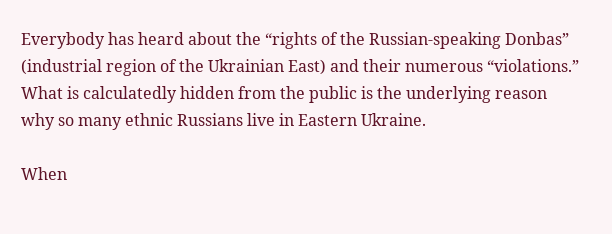Everybody has heard about the “rights of the Russian-speaking Donbas” (industrial region of the Ukrainian East) and their numerous “violations.” What is calculatedly hidden from the public is the underlying reason why so many ethnic Russians live in Eastern Ukraine.

When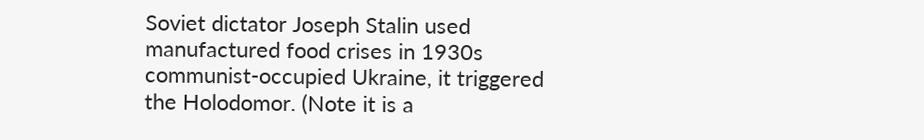Soviet dictator Joseph Stalin used manufactured food crises in 1930s communist-occupied Ukraine, it triggered the Holodomor. (Note it is a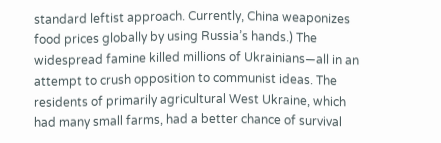standard leftist approach. Currently, China weaponizes food prices globally by using Russia’s hands.) The widespread famine killed millions of Ukrainians—all in an attempt to crush opposition to communist ideas. The residents of primarily agricultural West Ukraine, which had many small farms, had a better chance of survival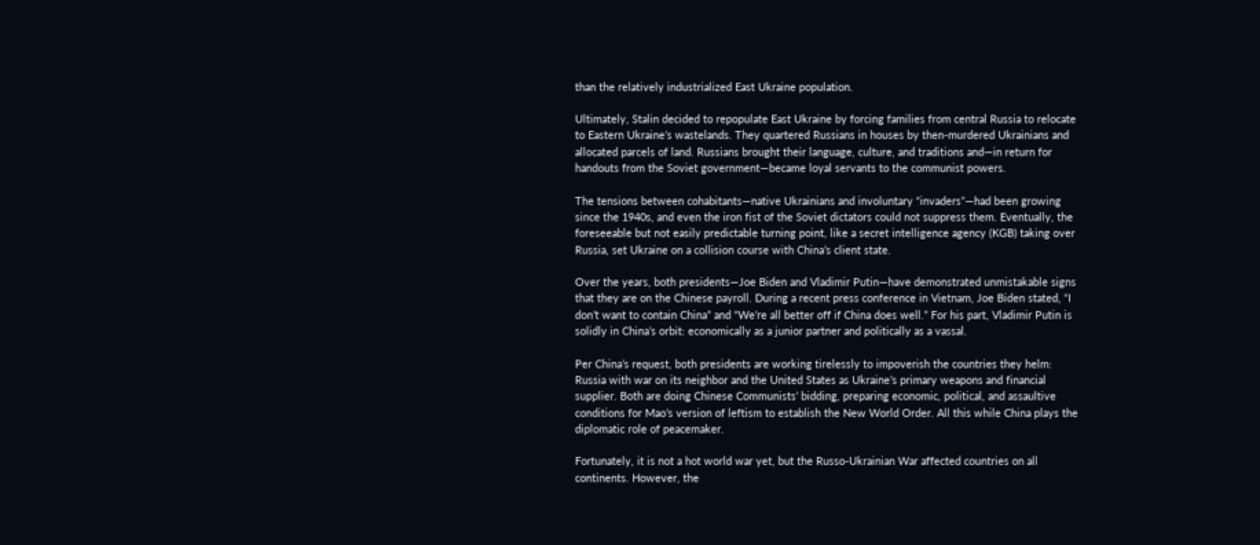than the relatively industrialized East Ukraine population.

Ultimately, Stalin decided to repopulate East Ukraine by forcing families from central Russia to relocate to Eastern Ukraine’s wastelands. They quartered Russians in houses by then-murdered Ukrainians and allocated parcels of land. Russians brought their language, culture, and traditions and—in return for handouts from the Soviet government—became loyal servants to the communist powers.

The tensions between cohabitants—native Ukrainians and involuntary “invaders”—had been growing since the 1940s, and even the iron fist of the Soviet dictators could not suppress them. Eventually, the foreseeable but not easily predictable turning point, like a secret intelligence agency (KGB) taking over Russia, set Ukraine on a collision course with China’s client state.

Over the years, both presidents—Joe Biden and Vladimir Putin—have demonstrated unmistakable signs that they are on the Chinese payroll. During a recent press conference in Vietnam, Joe Biden stated, “I don’t want to contain China” and “We’re all better off if China does well.” For his part, Vladimir Putin is solidly in China’s orbit: economically as a junior partner and politically as a vassal.

Per China’s request, both presidents are working tirelessly to impoverish the countries they helm: Russia with war on its neighbor and the United States as Ukraine’s primary weapons and financial supplier. Both are doing Chinese Communists’ bidding, preparing economic, political, and assaultive conditions for Mao’s version of leftism to establish the New World Order. All this while China plays the diplomatic role of peacemaker.

Fortunately, it is not a hot world war yet, but the Russo-Ukrainian War affected countries on all continents. However, the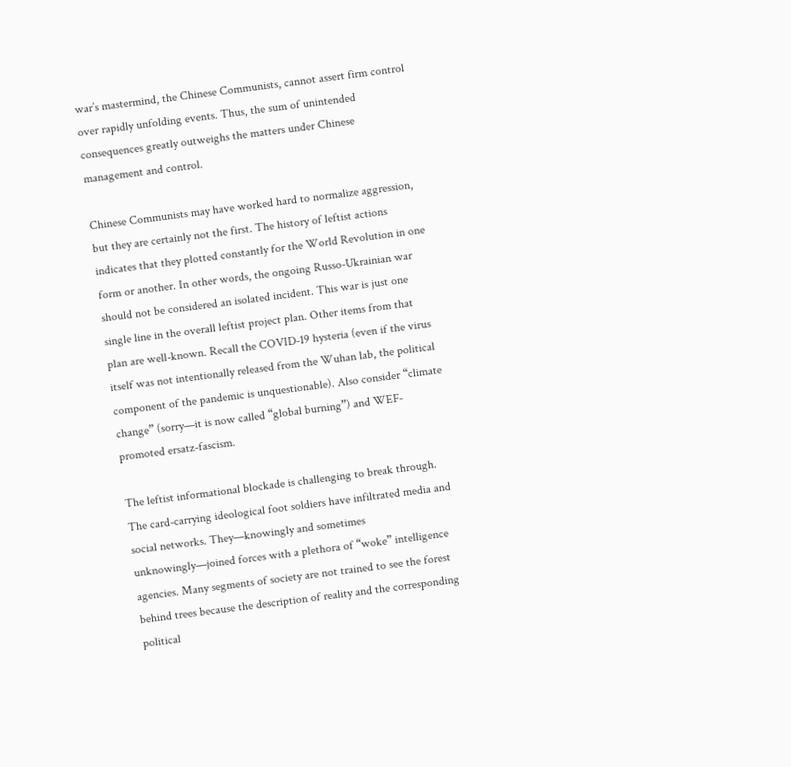war’s mastermind, the Chinese Communists, cannot assert firm control over rapidly unfolding events. Thus, the sum of unintended consequences greatly outweighs the matters under Chinese management and control.

Chinese Communists may have worked hard to normalize aggression, but they are certainly not the first. The history of leftist actions indicates that they plotted constantly for the World Revolution in one form or another. In other words, the ongoing Russo-Ukrainian war should not be considered an isolated incident. This war is just one single line in the overall leftist project plan. Other items from that plan are well-known. Recall the COVID-19 hysteria (even if the virus itself was not intentionally released from the Wuhan lab, the political component of the pandemic is unquestionable). Also consider “climate change” (sorry—it is now called “global burning”) and WEF-promoted ersatz-fascism.

The leftist informational blockade is challenging to break through. The card-carrying ideological foot soldiers have infiltrated media and social networks. They—knowingly and sometimes unknowingly—joined forces with a plethora of “woke” intelligence agencies. Many segments of society are not trained to see the forest behind trees because the description of reality and the corresponding political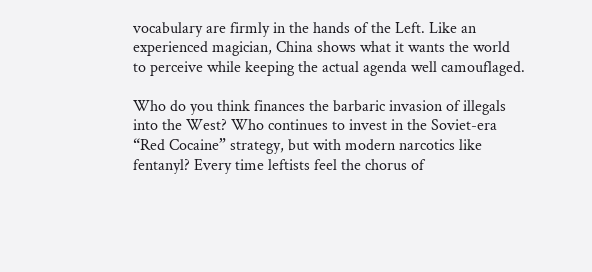vocabulary are firmly in the hands of the Left. Like an experienced magician, China shows what it wants the world to perceive while keeping the actual agenda well camouflaged.

Who do you think finances the barbaric invasion of illegals into the West? Who continues to invest in the Soviet-era “Red Cocaine” strategy, but with modern narcotics like fentanyl? Every time leftists feel the chorus of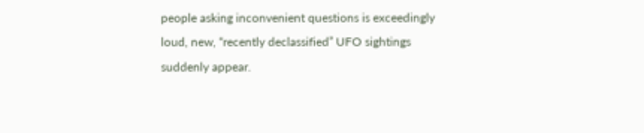people asking inconvenient questions is exceedingly loud, new, “recently declassified” UFO sightings suddenly appear.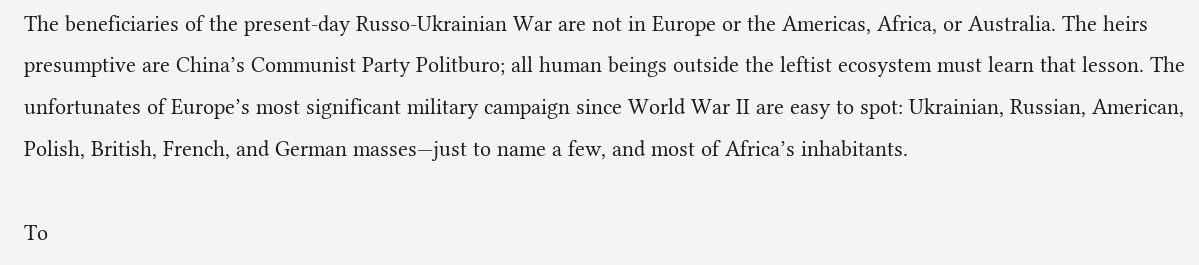The beneficiaries of the present-day Russo-Ukrainian War are not in Europe or the Americas, Africa, or Australia. The heirs presumptive are China’s Communist Party Politburo; all human beings outside the leftist ecosystem must learn that lesson. The unfortunates of Europe’s most significant military campaign since World War II are easy to spot: Ukrainian, Russian, American, Polish, British, French, and German masses—just to name a few, and most of Africa’s inhabitants.

To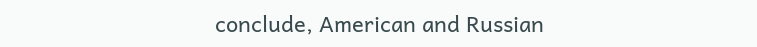conclude, American and Russian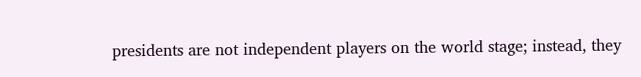presidents are not independent players on the world stage; instead, they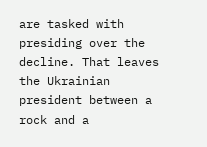are tasked with presiding over the decline. That leaves the Ukrainian president between a rock and a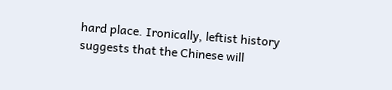hard place. Ironically, leftist history suggests that the Chinese will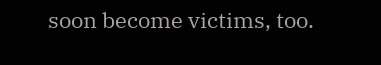soon become victims, too.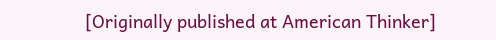[Originally published at American Thinker]